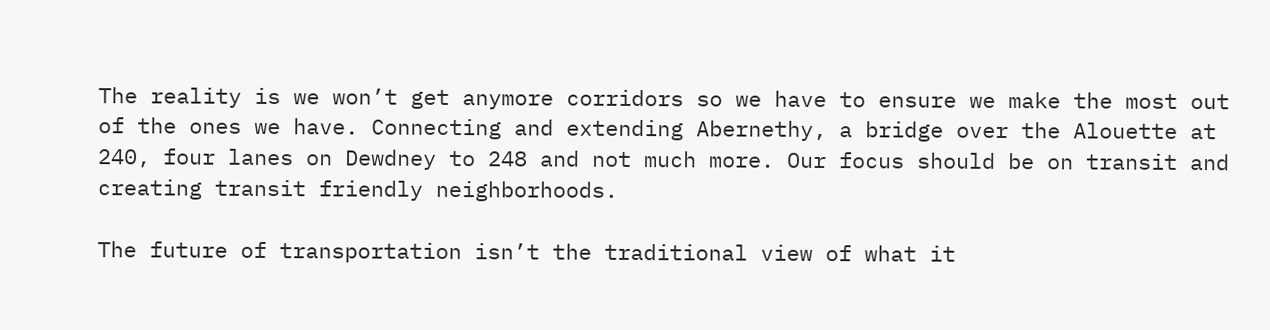The reality is we won’t get anymore corridors so we have to ensure we make the most out of the ones we have. Connecting and extending Abernethy, a bridge over the Alouette at 240, four lanes on Dewdney to 248 and not much more. Our focus should be on transit and creating transit friendly neighborhoods.

The future of transportation isn’t the traditional view of what it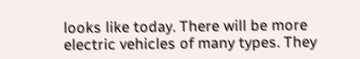looks like today. There will be more electric vehicles of many types. They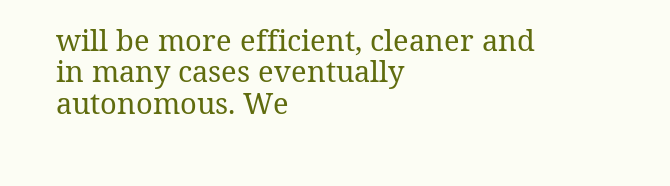will be more efficient, cleaner and in many cases eventually autonomous. We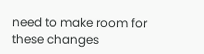need to make room for these changes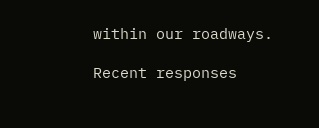within our roadways.

Recent responses